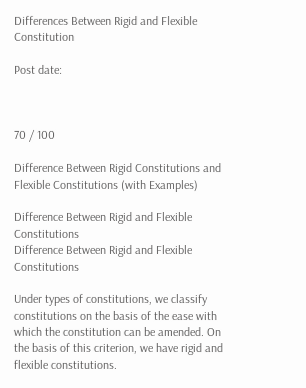Differences Between Rigid and Flexible Constitution

Post date:



70 / 100

Difference Between Rigid Constitutions and Flexible Constitutions (with Examples)

Difference Between Rigid and Flexible Constitutions
Difference Between Rigid and Flexible Constitutions

Under types of constitutions, we classify constitutions on the basis of the ease with which the constitution can be amended. On the basis of this criterion, we have rigid and flexible constitutions.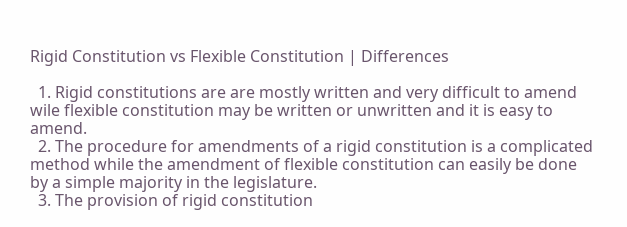Rigid Constitution vs Flexible Constitution | Differences

  1. Rigid constitutions are are mostly written and very difficult to amend wile flexible constitution may be written or unwritten and it is easy to amend.
  2. The procedure for amendments of a rigid constitution is a complicated method while the amendment of flexible constitution can easily be done by a simple majority in the legislature.
  3. The provision of rigid constitution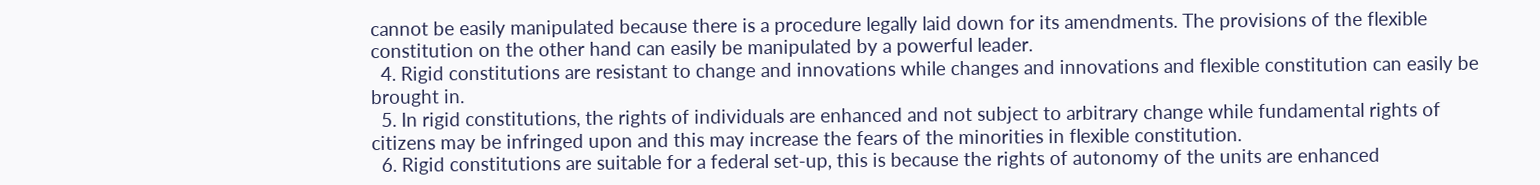cannot be easily manipulated because there is a procedure legally laid down for its amendments. The provisions of the flexible constitution on the other hand can easily be manipulated by a powerful leader.
  4. Rigid constitutions are resistant to change and innovations while changes and innovations and flexible constitution can easily be brought in.
  5. In rigid constitutions, the rights of individuals are enhanced and not subject to arbitrary change while fundamental rights of citizens may be infringed upon and this may increase the fears of the minorities in flexible constitution.
  6. Rigid constitutions are suitable for a federal set-up, this is because the rights of autonomy of the units are enhanced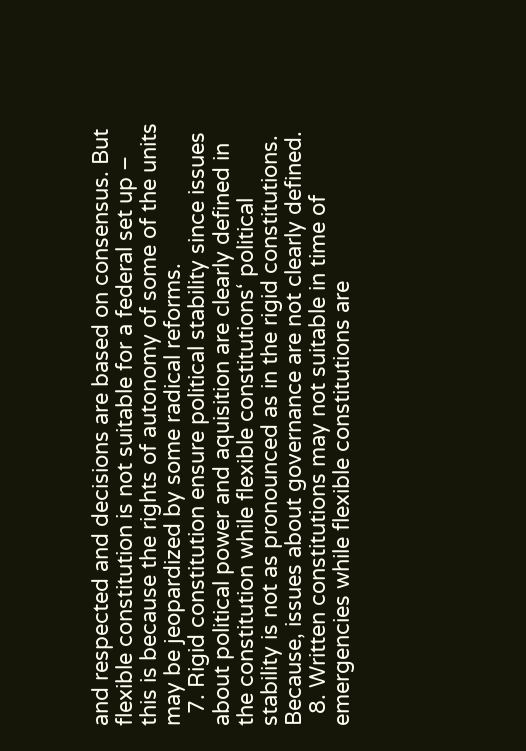and respected and decisions are based on consensus. But flexible constitution is not suitable for a federal set up – this is because the rights of autonomy of some of the units may be jeopardized by some radical reforms.
  7. Rigid constitution ensure political stability since issues about political power and aquisition are clearly defined in the constitution while flexible constitutions‘ political stability is not as pronounced as in the rigid constitutions. Because, issues about governance are not clearly defined.
  8. Written constitutions may not suitable in time of emergencies while flexible constitutions are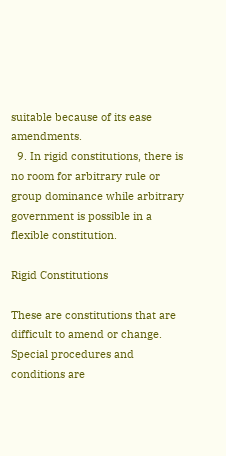suitable because of its ease amendments.
  9. In rigid constitutions, there is no room for arbitrary rule or group dominance while arbitrary government is possible in a flexible constitution.

Rigid Constitutions

These are constitutions that are difficult to amend or change. Special procedures and conditions are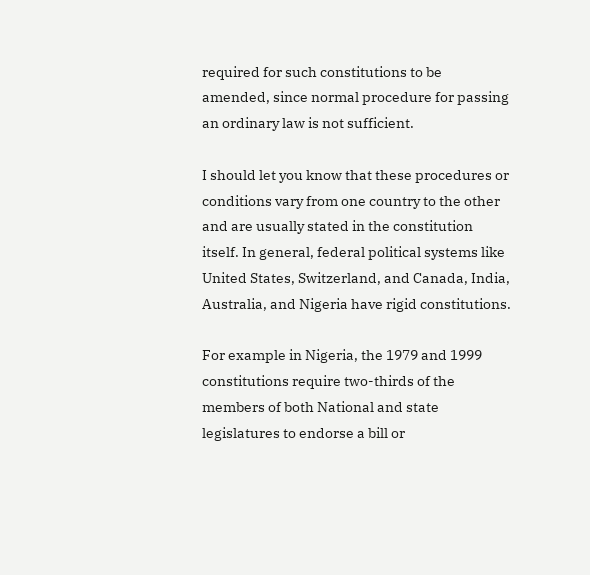required for such constitutions to be amended, since normal procedure for passing an ordinary law is not sufficient.

I should let you know that these procedures or conditions vary from one country to the other and are usually stated in the constitution itself. In general, federal political systems like United States, Switzerland, and Canada, India, Australia, and Nigeria have rigid constitutions.

For example in Nigeria, the 1979 and 1999 constitutions require two-thirds of the members of both National and state legislatures to endorse a bill or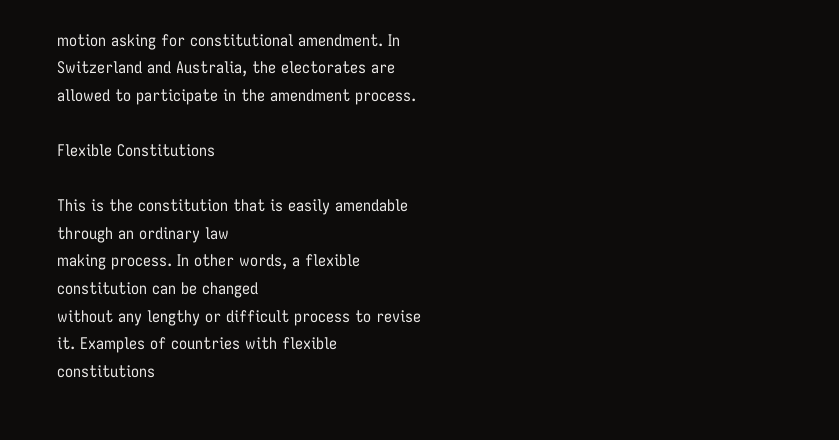motion asking for constitutional amendment. In Switzerland and Australia, the electorates are allowed to participate in the amendment process.

Flexible Constitutions

This is the constitution that is easily amendable through an ordinary law
making process. In other words, a flexible constitution can be changed
without any lengthy or difficult process to revise it. Examples of countries with flexible constitutions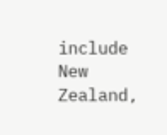include New Zealand,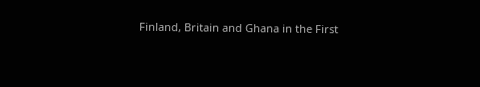Finland, Britain and Ghana in the First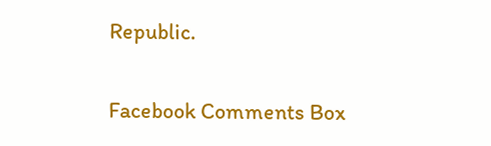Republic.

Facebook Comments Box